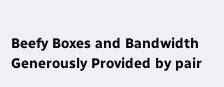Beefy Boxes and Bandwidth Generously Provided by pair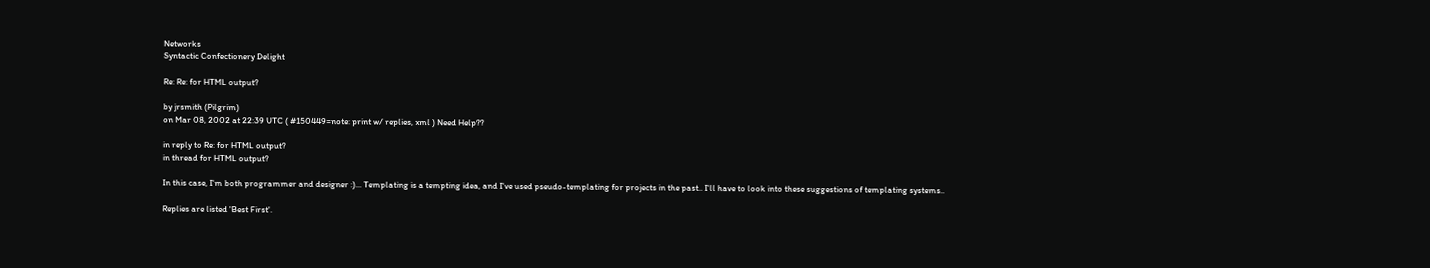Networks
Syntactic Confectionery Delight

Re: Re: for HTML output?

by jrsmith (Pilgrim)
on Mar 08, 2002 at 22:39 UTC ( #150449=note: print w/ replies, xml ) Need Help??

in reply to Re: for HTML output?
in thread for HTML output?

In this case, I'm both programmer and designer :)... Templating is a tempting idea, and I've used pseudo-templating for projects in the past.. I'll have to look into these suggestions of templating systems..

Replies are listed 'Best First'.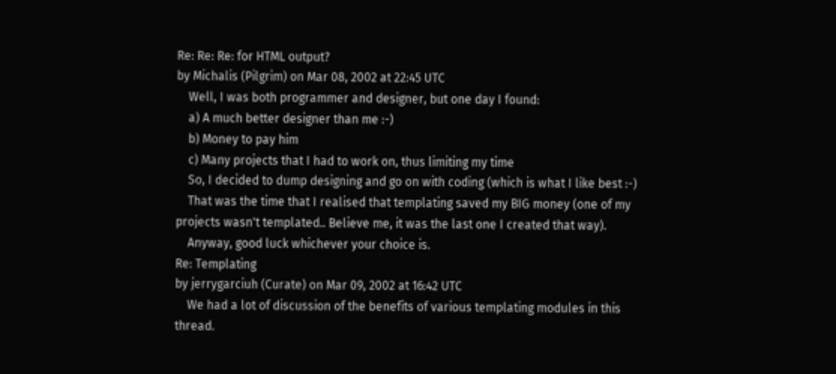Re: Re: Re: for HTML output?
by Michalis (Pilgrim) on Mar 08, 2002 at 22:45 UTC
    Well, I was both programmer and designer, but one day I found:
    a) A much better designer than me :-)
    b) Money to pay him
    c) Many projects that I had to work on, thus limiting my time
    So, I decided to dump designing and go on with coding (which is what I like best :-)
    That was the time that I realised that templating saved my BIG money (one of my projects wasn't templated.. Believe me, it was the last one I created that way).
    Anyway, good luck whichever your choice is.
Re: Templating
by jerrygarciuh (Curate) on Mar 09, 2002 at 16:42 UTC
    We had a lot of discussion of the benefits of various templating modules in this thread.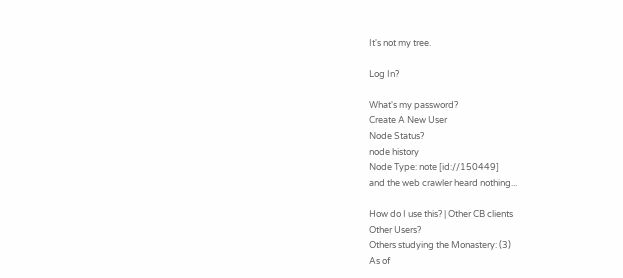It's not my tree.

Log In?

What's my password?
Create A New User
Node Status?
node history
Node Type: note [id://150449]
and the web crawler heard nothing...

How do I use this? | Other CB clients
Other Users?
Others studying the Monastery: (3)
As of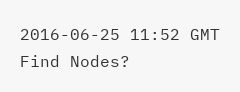2016-06-25 11:52 GMT
Find Nodes?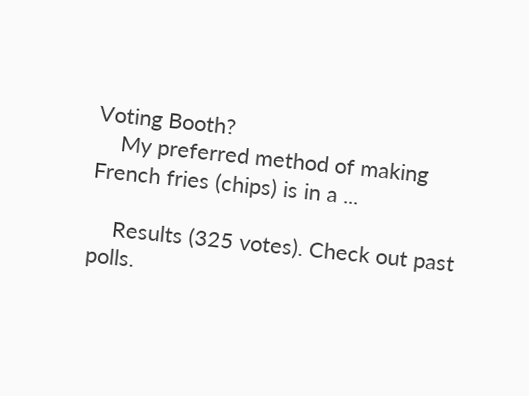Voting Booth?
    My preferred method of making French fries (chips) is in a ...

    Results (325 votes). Check out past polls.